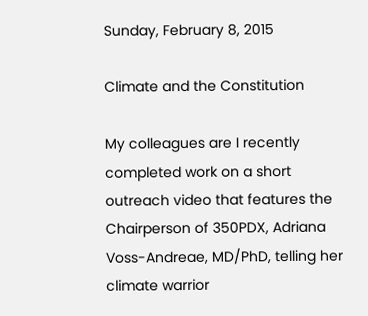Sunday, February 8, 2015

Climate and the Constitution

My colleagues are I recently completed work on a short outreach video that features the Chairperson of 350PDX, Adriana Voss-Andreae, MD/PhD, telling her climate warrior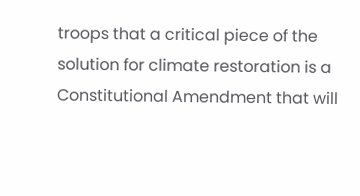troops that a critical piece of the solution for climate restoration is a Constitutional Amendment that will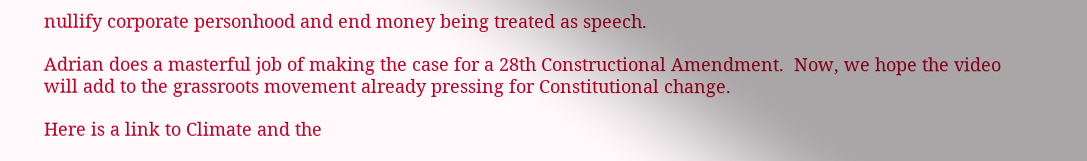nullify corporate personhood and end money being treated as speech.

Adrian does a masterful job of making the case for a 28th Constructional Amendment.  Now, we hope the video will add to the grassroots movement already pressing for Constitutional change.

Here is a link to Climate and the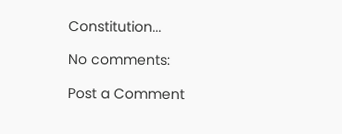Constitution...

No comments:

Post a Comment